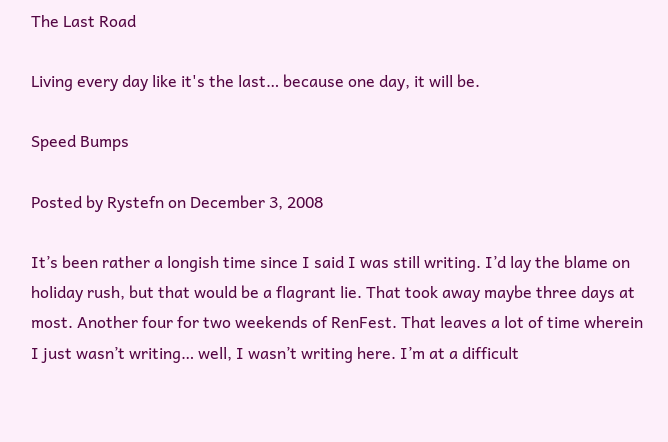The Last Road

Living every day like it's the last… because one day, it will be.

Speed Bumps

Posted by Rystefn on December 3, 2008

It’s been rather a longish time since I said I was still writing. I’d lay the blame on holiday rush, but that would be a flagrant lie. That took away maybe three days at most. Another four for two weekends of RenFest. That leaves a lot of time wherein I just wasn’t writing… well, I wasn’t writing here. I’m at a difficult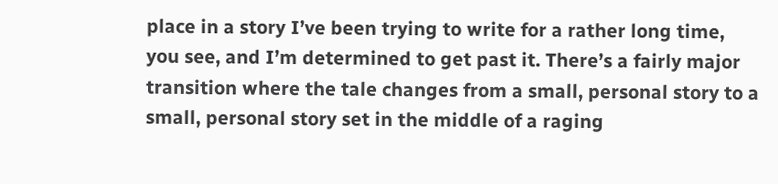place in a story I’ve been trying to write for a rather long time, you see, and I’m determined to get past it. There’s a fairly major transition where the tale changes from a small, personal story to a small, personal story set in the middle of a raging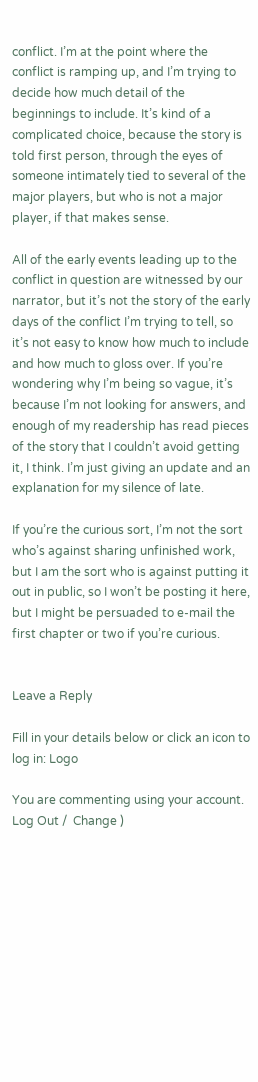conflict. I’m at the point where the conflict is ramping up, and I’m trying to decide how much detail of the beginnings to include. It’s kind of a complicated choice, because the story is told first person, through the eyes of someone intimately tied to several of the major players, but who is not a major player, if that makes sense.

All of the early events leading up to the conflict in question are witnessed by our narrator, but it’s not the story of the early days of the conflict I’m trying to tell, so it’s not easy to know how much to include and how much to gloss over. If you’re wondering why I’m being so vague, it’s because I’m not looking for answers, and enough of my readership has read pieces of the story that I couldn’t avoid getting it, I think. I’m just giving an update and an explanation for my silence of late.

If you’re the curious sort, I’m not the sort who’s against sharing unfinished work, but I am the sort who is against putting it out in public, so I won’t be posting it here, but I might be persuaded to e-mail the first chapter or two if you’re curious.


Leave a Reply

Fill in your details below or click an icon to log in: Logo

You are commenting using your account. Log Out /  Change )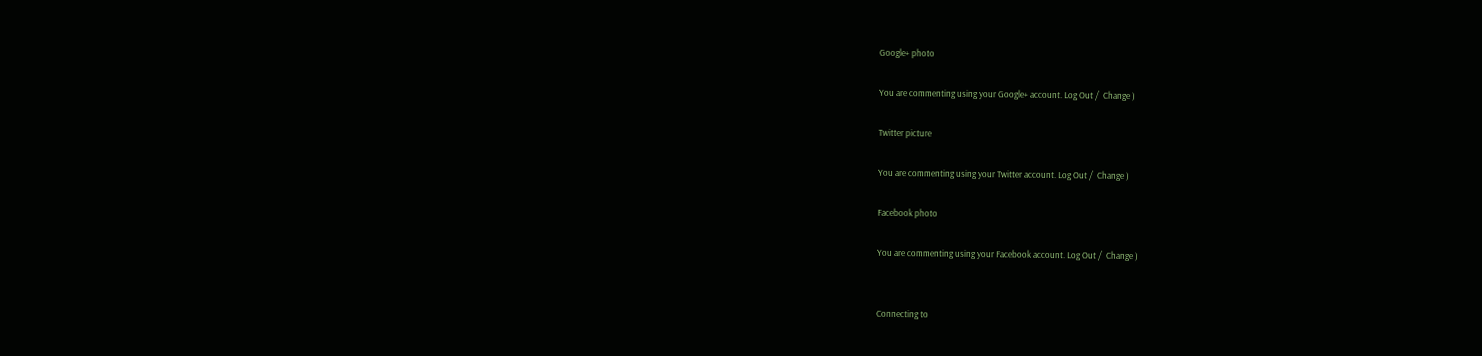Google+ photo

You are commenting using your Google+ account. Log Out /  Change )

Twitter picture

You are commenting using your Twitter account. Log Out /  Change )

Facebook photo

You are commenting using your Facebook account. Log Out /  Change )


Connecting to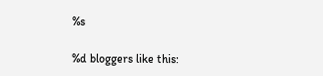%s

%d bloggers like this: